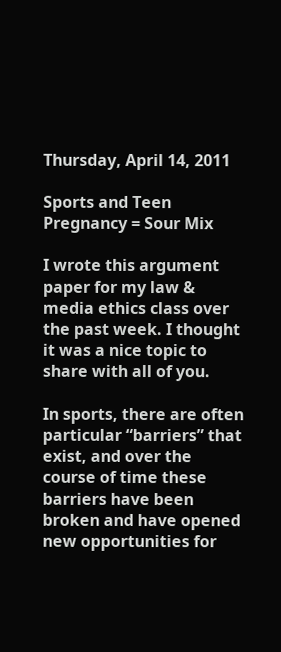Thursday, April 14, 2011

Sports and Teen Pregnancy = Sour Mix

I wrote this argument paper for my law & media ethics class over the past week. I thought it was a nice topic to share with all of you.

In sports, there are often particular “barriers” that exist, and over the course of time these barriers have been broken and have opened new opportunities for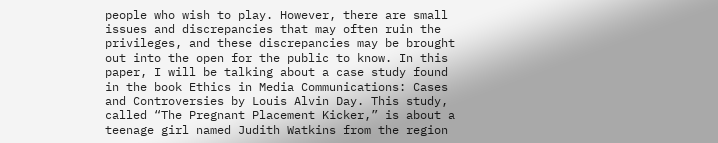people who wish to play. However, there are small issues and discrepancies that may often ruin the privileges, and these discrepancies may be brought out into the open for the public to know. In this paper, I will be talking about a case study found in the book Ethics in Media Communications: Cases and Controversies by Louis Alvin Day. This study, called “The Pregnant Placement Kicker,” is about a teenage girl named Judith Watkins from the region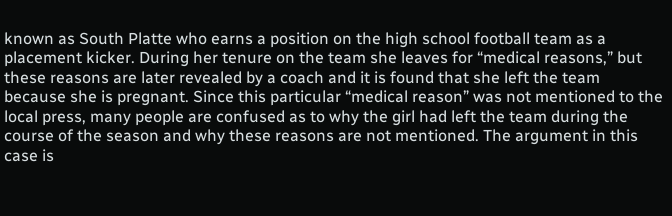known as South Platte who earns a position on the high school football team as a placement kicker. During her tenure on the team she leaves for “medical reasons,” but these reasons are later revealed by a coach and it is found that she left the team because she is pregnant. Since this particular “medical reason” was not mentioned to the local press, many people are confused as to why the girl had left the team during the course of the season and why these reasons are not mentioned. The argument in this case is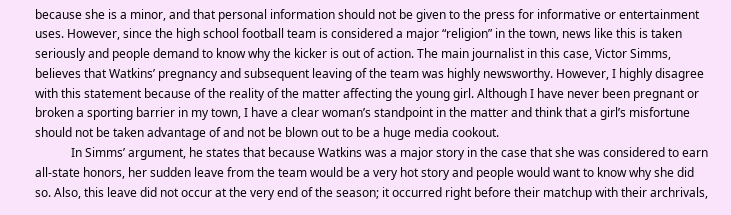because she is a minor, and that personal information should not be given to the press for informative or entertainment uses. However, since the high school football team is considered a major “religion” in the town, news like this is taken seriously and people demand to know why the kicker is out of action. The main journalist in this case, Victor Simms, believes that Watkins’ pregnancy and subsequent leaving of the team was highly newsworthy. However, I highly disagree with this statement because of the reality of the matter affecting the young girl. Although I have never been pregnant or broken a sporting barrier in my town, I have a clear woman’s standpoint in the matter and think that a girl’s misfortune should not be taken advantage of and not be blown out to be a huge media cookout.
            In Simms’ argument, he states that because Watkins was a major story in the case that she was considered to earn all-state honors, her sudden leave from the team would be a very hot story and people would want to know why she did so. Also, this leave did not occur at the very end of the season; it occurred right before their matchup with their archrivals,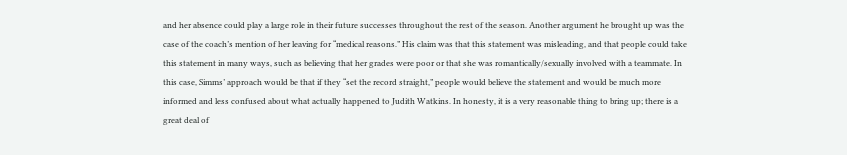and her absence could play a large role in their future successes throughout the rest of the season. Another argument he brought up was the case of the coach’s mention of her leaving for “medical reasons.” His claim was that this statement was misleading, and that people could take this statement in many ways, such as believing that her grades were poor or that she was romantically/sexually involved with a teammate. In this case, Simms’ approach would be that if they “set the record straight,” people would believe the statement and would be much more informed and less confused about what actually happened to Judith Watkins. In honesty, it is a very reasonable thing to bring up; there is a great deal of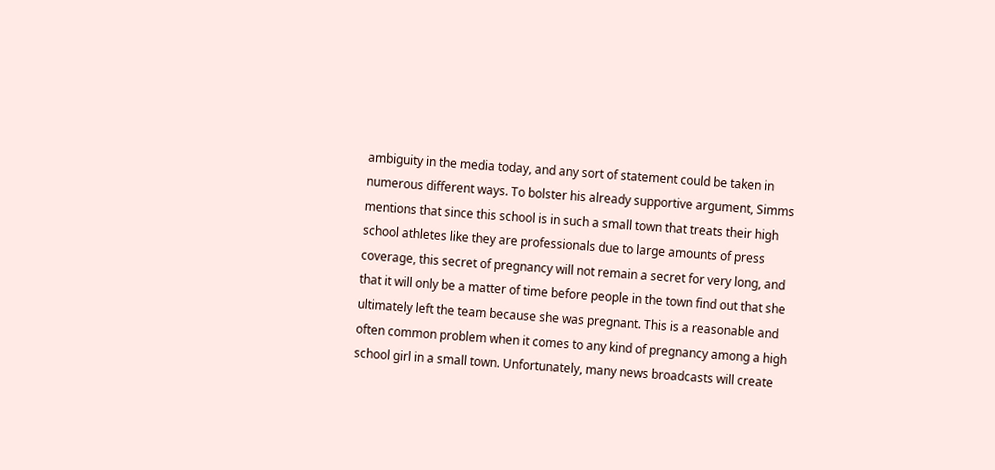ambiguity in the media today, and any sort of statement could be taken in numerous different ways. To bolster his already supportive argument, Simms mentions that since this school is in such a small town that treats their high school athletes like they are professionals due to large amounts of press coverage, this secret of pregnancy will not remain a secret for very long, and that it will only be a matter of time before people in the town find out that she ultimately left the team because she was pregnant. This is a reasonable and often common problem when it comes to any kind of pregnancy among a high school girl in a small town. Unfortunately, many news broadcasts will create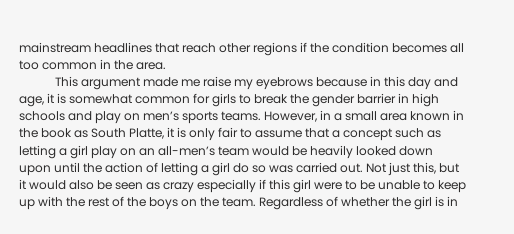mainstream headlines that reach other regions if the condition becomes all too common in the area.
            This argument made me raise my eyebrows because in this day and age, it is somewhat common for girls to break the gender barrier in high schools and play on men’s sports teams. However, in a small area known in the book as South Platte, it is only fair to assume that a concept such as letting a girl play on an all-men’s team would be heavily looked down upon until the action of letting a girl do so was carried out. Not just this, but it would also be seen as crazy especially if this girl were to be unable to keep up with the rest of the boys on the team. Regardless of whether the girl is in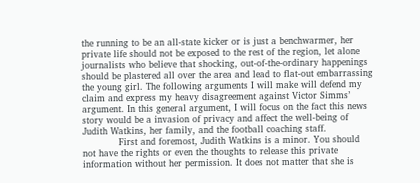the running to be an all-state kicker or is just a benchwarmer, her private life should not be exposed to the rest of the region, let alone journalists who believe that shocking, out-of-the-ordinary happenings should be plastered all over the area and lead to flat-out embarrassing the young girl. The following arguments I will make will defend my claim and express my heavy disagreement against Victor Simms’ argument. In this general argument, I will focus on the fact this news story would be a invasion of privacy and affect the well-being of Judith Watkins, her family, and the football coaching staff.
            First and foremost, Judith Watkins is a minor. You should not have the rights or even the thoughts to release this private information without her permission. It does not matter that she is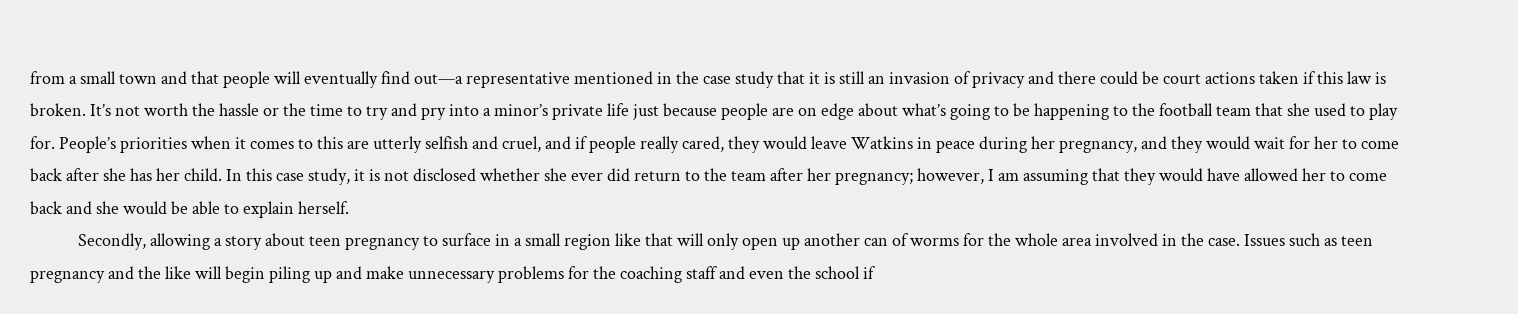from a small town and that people will eventually find out—a representative mentioned in the case study that it is still an invasion of privacy and there could be court actions taken if this law is broken. It’s not worth the hassle or the time to try and pry into a minor’s private life just because people are on edge about what’s going to be happening to the football team that she used to play for. People’s priorities when it comes to this are utterly selfish and cruel, and if people really cared, they would leave Watkins in peace during her pregnancy, and they would wait for her to come back after she has her child. In this case study, it is not disclosed whether she ever did return to the team after her pregnancy; however, I am assuming that they would have allowed her to come back and she would be able to explain herself.
            Secondly, allowing a story about teen pregnancy to surface in a small region like that will only open up another can of worms for the whole area involved in the case. Issues such as teen pregnancy and the like will begin piling up and make unnecessary problems for the coaching staff and even the school if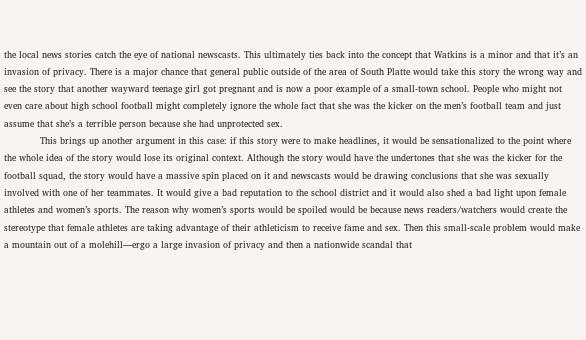the local news stories catch the eye of national newscasts. This ultimately ties back into the concept that Watkins is a minor and that it’s an invasion of privacy. There is a major chance that general public outside of the area of South Platte would take this story the wrong way and see the story that another wayward teenage girl got pregnant and is now a poor example of a small-town school. People who might not even care about high school football might completely ignore the whole fact that she was the kicker on the men’s football team and just assume that she’s a terrible person because she had unprotected sex.
            This brings up another argument in this case: if this story were to make headlines, it would be sensationalized to the point where the whole idea of the story would lose its original context. Although the story would have the undertones that she was the kicker for the football squad, the story would have a massive spin placed on it and newscasts would be drawing conclusions that she was sexually involved with one of her teammates. It would give a bad reputation to the school district and it would also shed a bad light upon female athletes and women’s sports. The reason why women’s sports would be spoiled would be because news readers/watchers would create the stereotype that female athletes are taking advantage of their athleticism to receive fame and sex. Then this small-scale problem would make a mountain out of a molehill—ergo a large invasion of privacy and then a nationwide scandal that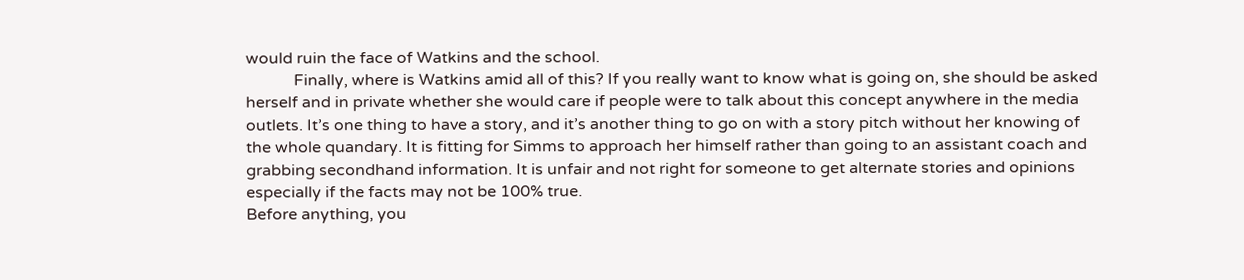would ruin the face of Watkins and the school.
            Finally, where is Watkins amid all of this? If you really want to know what is going on, she should be asked herself and in private whether she would care if people were to talk about this concept anywhere in the media outlets. It’s one thing to have a story, and it’s another thing to go on with a story pitch without her knowing of the whole quandary. It is fitting for Simms to approach her himself rather than going to an assistant coach and grabbing secondhand information. It is unfair and not right for someone to get alternate stories and opinions especially if the facts may not be 100% true.
Before anything, you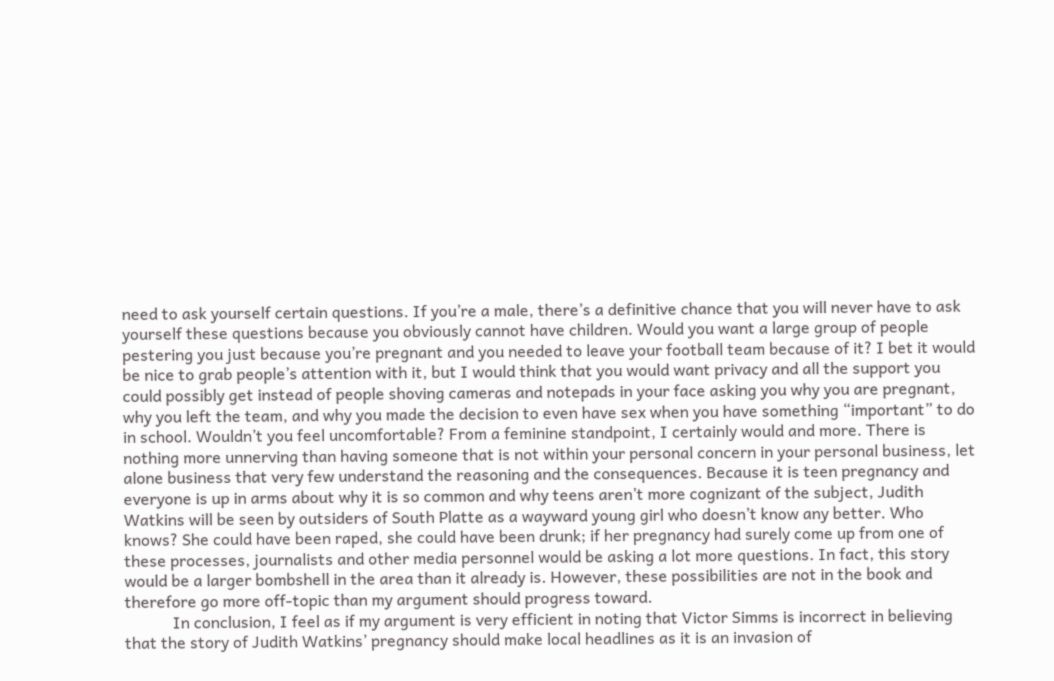need to ask yourself certain questions. If you’re a male, there’s a definitive chance that you will never have to ask yourself these questions because you obviously cannot have children. Would you want a large group of people pestering you just because you’re pregnant and you needed to leave your football team because of it? I bet it would be nice to grab people’s attention with it, but I would think that you would want privacy and all the support you could possibly get instead of people shoving cameras and notepads in your face asking you why you are pregnant, why you left the team, and why you made the decision to even have sex when you have something “important” to do in school. Wouldn’t you feel uncomfortable? From a feminine standpoint, I certainly would and more. There is nothing more unnerving than having someone that is not within your personal concern in your personal business, let alone business that very few understand the reasoning and the consequences. Because it is teen pregnancy and everyone is up in arms about why it is so common and why teens aren’t more cognizant of the subject, Judith Watkins will be seen by outsiders of South Platte as a wayward young girl who doesn’t know any better. Who knows? She could have been raped, she could have been drunk; if her pregnancy had surely come up from one of these processes, journalists and other media personnel would be asking a lot more questions. In fact, this story would be a larger bombshell in the area than it already is. However, these possibilities are not in the book and therefore go more off-topic than my argument should progress toward.
            In conclusion, I feel as if my argument is very efficient in noting that Victor Simms is incorrect in believing that the story of Judith Watkins’ pregnancy should make local headlines as it is an invasion of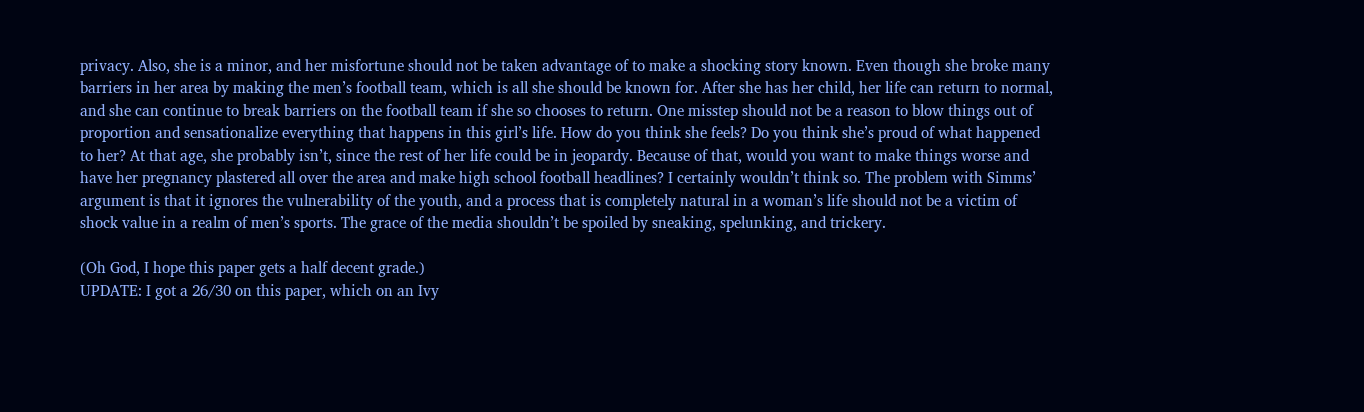privacy. Also, she is a minor, and her misfortune should not be taken advantage of to make a shocking story known. Even though she broke many barriers in her area by making the men’s football team, which is all she should be known for. After she has her child, her life can return to normal, and she can continue to break barriers on the football team if she so chooses to return. One misstep should not be a reason to blow things out of proportion and sensationalize everything that happens in this girl’s life. How do you think she feels? Do you think she’s proud of what happened to her? At that age, she probably isn’t, since the rest of her life could be in jeopardy. Because of that, would you want to make things worse and have her pregnancy plastered all over the area and make high school football headlines? I certainly wouldn’t think so. The problem with Simms’ argument is that it ignores the vulnerability of the youth, and a process that is completely natural in a woman’s life should not be a victim of shock value in a realm of men’s sports. The grace of the media shouldn’t be spoiled by sneaking, spelunking, and trickery.

(Oh God, I hope this paper gets a half decent grade.)
UPDATE: I got a 26/30 on this paper, which on an Ivy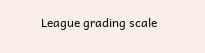League grading scale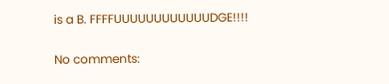is a B. FFFFUUUUUUUUUUUUDGE!!!!

No comments: